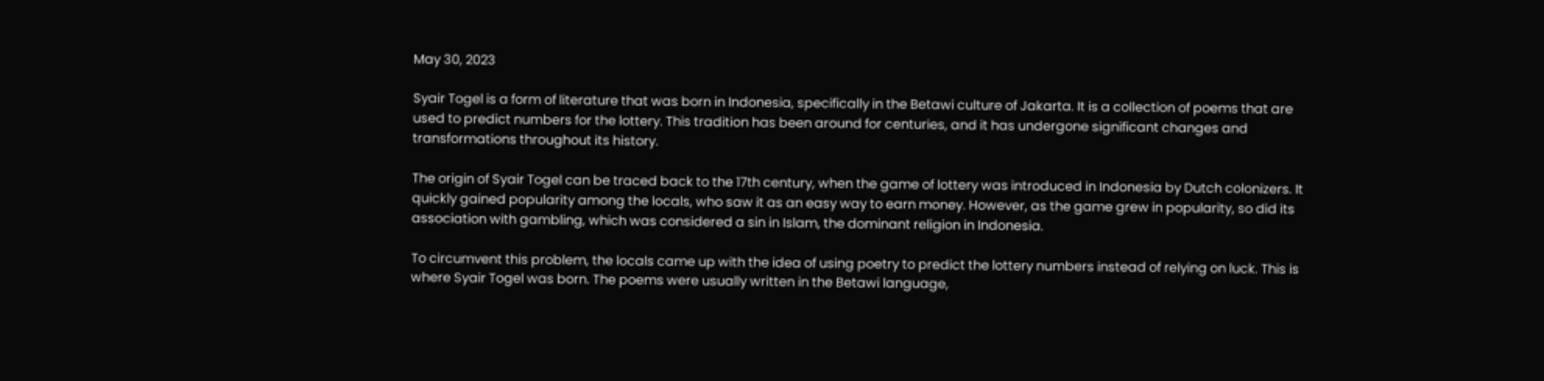May 30, 2023

Syair Togel is a form of literature that was born in Indonesia, specifically in the Betawi culture of Jakarta. It is a collection of poems that are used to predict numbers for the lottery. This tradition has been around for centuries, and it has undergone significant changes and transformations throughout its history.

The origin of Syair Togel can be traced back to the 17th century, when the game of lottery was introduced in Indonesia by Dutch colonizers. It quickly gained popularity among the locals, who saw it as an easy way to earn money. However, as the game grew in popularity, so did its association with gambling, which was considered a sin in Islam, the dominant religion in Indonesia.

To circumvent this problem, the locals came up with the idea of using poetry to predict the lottery numbers instead of relying on luck. This is where Syair Togel was born. The poems were usually written in the Betawi language,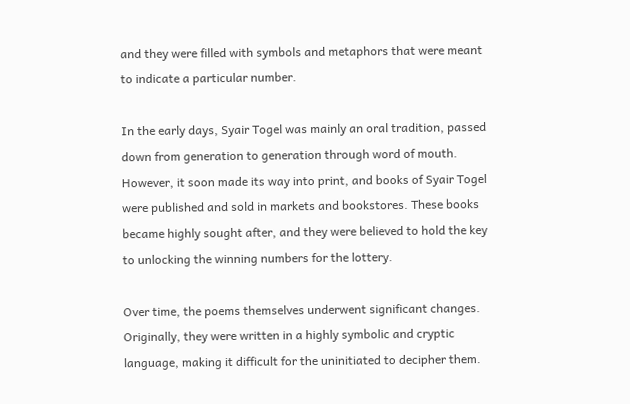and they were filled with symbols and metaphors that were meant to indicate a particular number.

In the early days, Syair Togel was mainly an oral tradition, passed down from generation to generation through word of mouth. However, it soon made its way into print, and books of Syair Togel were published and sold in markets and bookstores. These books became highly sought after, and they were believed to hold the key to unlocking the winning numbers for the lottery.

Over time, the poems themselves underwent significant changes. Originally, they were written in a highly symbolic and cryptic language, making it difficult for the uninitiated to decipher them.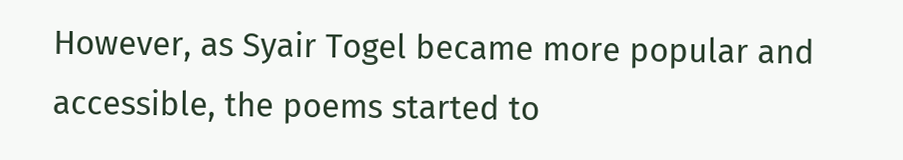However, as Syair Togel became more popular and accessible, the poems started to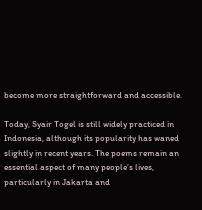become more straightforward and accessible.

Today, Syair Togel is still widely practiced in Indonesia, although its popularity has waned slightly in recent years. The poems remain an essential aspect of many people’s lives, particularly in Jakarta and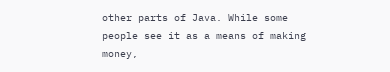other parts of Java. While some people see it as a means of making money,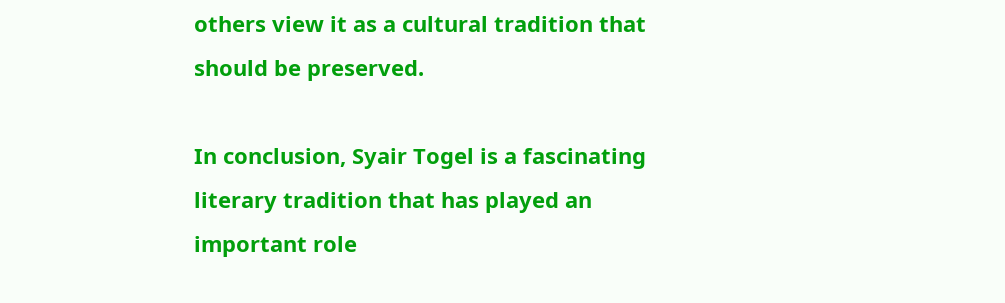others view it as a cultural tradition that should be preserved.

In conclusion, Syair Togel is a fascinating literary tradition that has played an important role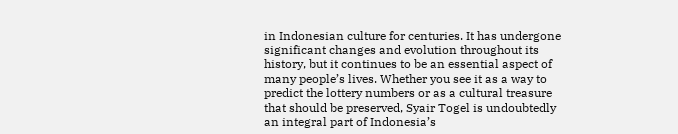in Indonesian culture for centuries. It has undergone significant changes and evolution throughout its history, but it continues to be an essential aspect of many people’s lives. Whether you see it as a way to predict the lottery numbers or as a cultural treasure that should be preserved, Syair Togel is undoubtedly an integral part of Indonesia’s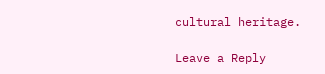cultural heritage.

Leave a Reply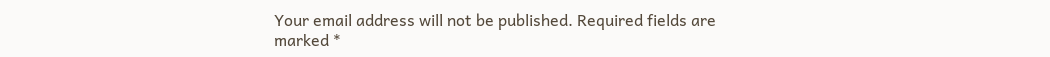Your email address will not be published. Required fields are marked *